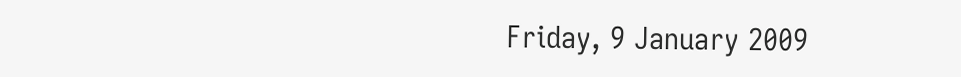Friday, 9 January 2009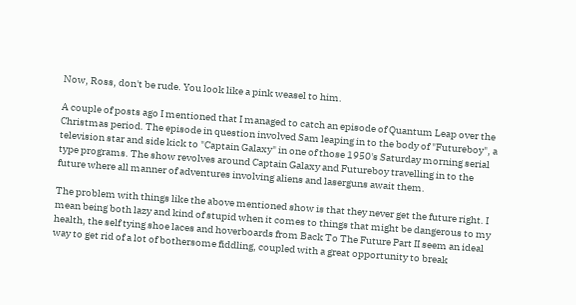Now, Ross, don't be rude. You look like a pink weasel to him.

A couple of posts ago I mentioned that I managed to catch an episode of Quantum Leap over the Christmas period. The episode in question involved Sam leaping in to the body of "Futureboy", a television star and side kick to "Captain Galaxy" in one of those 1950's Saturday morning serial type programs. The show revolves around Captain Galaxy and Futureboy travelling in to the future where all manner of adventures involving aliens and laserguns await them.

The problem with things like the above mentioned show is that they never get the future right. I mean being both lazy and kind of stupid when it comes to things that might be dangerous to my health, the self tying shoe laces and hoverboards from Back To The Future Part II seem an ideal way to get rid of a lot of bothersome fiddling, coupled with a great opportunity to break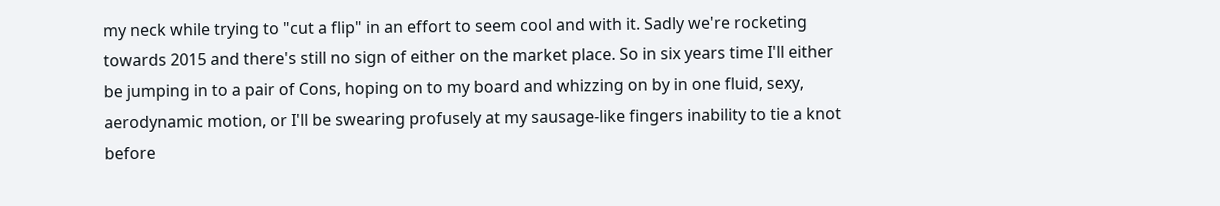my neck while trying to "cut a flip" in an effort to seem cool and with it. Sadly we're rocketing towards 2015 and there's still no sign of either on the market place. So in six years time I'll either be jumping in to a pair of Cons, hoping on to my board and whizzing on by in one fluid, sexy, aerodynamic motion, or I'll be swearing profusely at my sausage-like fingers inability to tie a knot before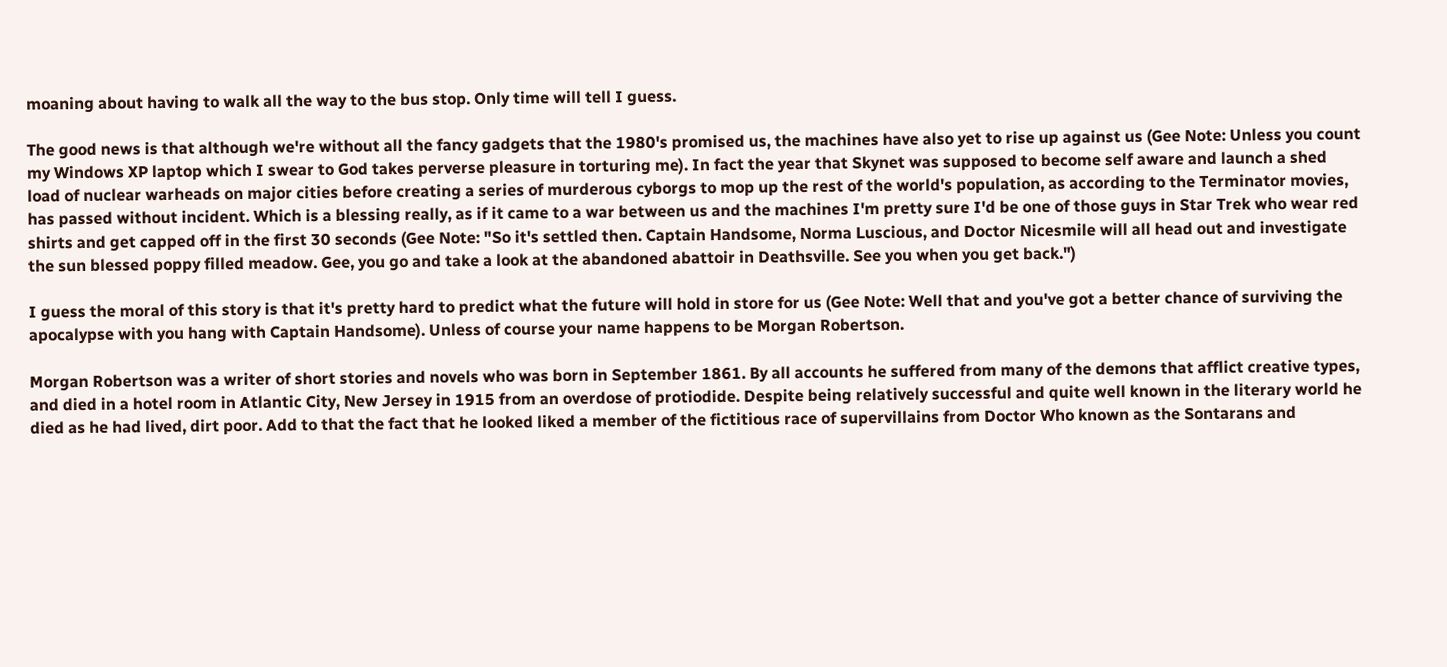moaning about having to walk all the way to the bus stop. Only time will tell I guess.

The good news is that although we're without all the fancy gadgets that the 1980's promised us, the machines have also yet to rise up against us (Gee Note: Unless you count my Windows XP laptop which I swear to God takes perverse pleasure in torturing me). In fact the year that Skynet was supposed to become self aware and launch a shed load of nuclear warheads on major cities before creating a series of murderous cyborgs to mop up the rest of the world's population, as according to the Terminator movies, has passed without incident. Which is a blessing really, as if it came to a war between us and the machines I'm pretty sure I'd be one of those guys in Star Trek who wear red shirts and get capped off in the first 30 seconds (Gee Note: "So it's settled then. Captain Handsome, Norma Luscious, and Doctor Nicesmile will all head out and investigate the sun blessed poppy filled meadow. Gee, you go and take a look at the abandoned abattoir in Deathsville. See you when you get back.")

I guess the moral of this story is that it's pretty hard to predict what the future will hold in store for us (Gee Note: Well that and you've got a better chance of surviving the apocalypse with you hang with Captain Handsome). Unless of course your name happens to be Morgan Robertson.

Morgan Robertson was a writer of short stories and novels who was born in September 1861. By all accounts he suffered from many of the demons that afflict creative types, and died in a hotel room in Atlantic City, New Jersey in 1915 from an overdose of protiodide. Despite being relatively successful and quite well known in the literary world he died as he had lived, dirt poor. Add to that the fact that he looked liked a member of the fictitious race of supervillains from Doctor Who known as the Sontarans and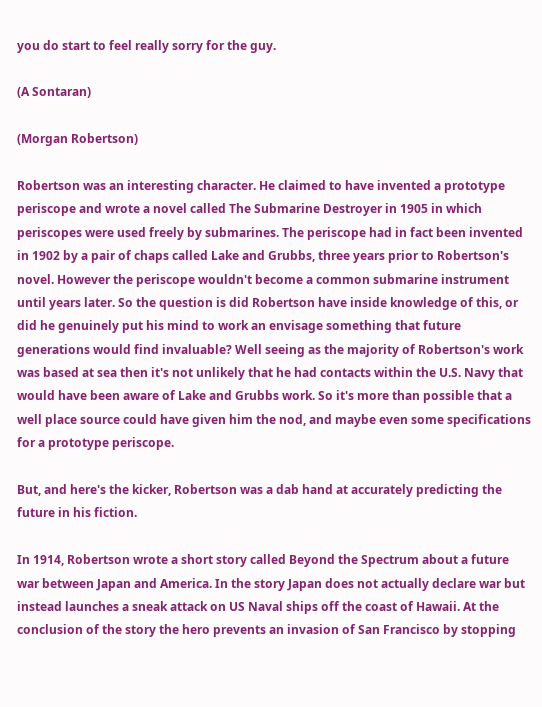you do start to feel really sorry for the guy.

(A Sontaran)

(Morgan Robertson)

Robertson was an interesting character. He claimed to have invented a prototype periscope and wrote a novel called The Submarine Destroyer in 1905 in which periscopes were used freely by submarines. The periscope had in fact been invented in 1902 by a pair of chaps called Lake and Grubbs, three years prior to Robertson's novel. However the periscope wouldn't become a common submarine instrument until years later. So the question is did Robertson have inside knowledge of this, or did he genuinely put his mind to work an envisage something that future generations would find invaluable? Well seeing as the majority of Robertson's work was based at sea then it's not unlikely that he had contacts within the U.S. Navy that would have been aware of Lake and Grubbs work. So it's more than possible that a well place source could have given him the nod, and maybe even some specifications for a prototype periscope.

But, and here's the kicker, Robertson was a dab hand at accurately predicting the future in his fiction.

In 1914, Robertson wrote a short story called Beyond the Spectrum about a future war between Japan and America. In the story Japan does not actually declare war but instead launches a sneak attack on US Naval ships off the coast of Hawaii. At the conclusion of the story the hero prevents an invasion of San Francisco by stopping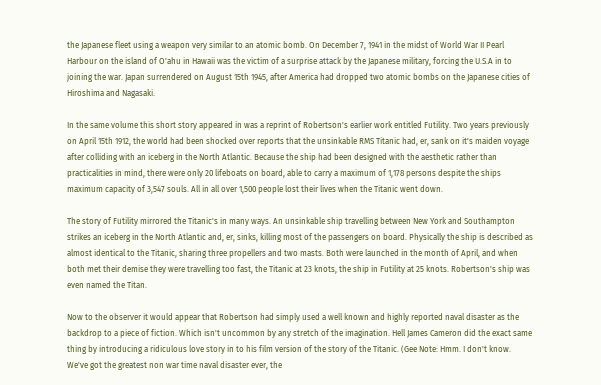the Japanese fleet using a weapon very similar to an atomic bomb. On December 7, 1941 in the midst of World War II Pearl Harbour on the island of O'ahu in Hawaii was the victim of a surprise attack by the Japanese military, forcing the U.S.A in to joining the war. Japan surrendered on August 15th 1945, after America had dropped two atomic bombs on the Japanese cities of Hiroshima and Nagasaki.

In the same volume this short story appeared in was a reprint of Robertson's earlier work entitled Futility. Two years previously on April 15th 1912, the world had been shocked over reports that the unsinkable RMS Titanic had, er, sank on it's maiden voyage after colliding with an iceberg in the North Atlantic. Because the ship had been designed with the aesthetic rather than practicalities in mind, there were only 20 lifeboats on board, able to carry a maximum of 1,178 persons despite the ships maximum capacity of 3,547 souls. All in all over 1,500 people lost their lives when the Titanic went down.

The story of Futility mirrored the Titanic's in many ways. An unsinkable ship travelling between New York and Southampton strikes an iceberg in the North Atlantic and, er, sinks, killing most of the passengers on board. Physically the ship is described as almost identical to the Titanic, sharing three propellers and two masts. Both were launched in the month of April, and when both met their demise they were travelling too fast, the Titanic at 23 knots, the ship in Futility at 25 knots. Robertson's ship was even named the Titan.

Now to the observer it would appear that Robertson had simply used a well known and highly reported naval disaster as the backdrop to a piece of fiction. Which isn't uncommon by any stretch of the imagination. Hell James Cameron did the exact same thing by introducing a ridiculous love story in to his film version of the story of the Titanic. (Gee Note: Hmm. I don't know. We've got the greatest non war time naval disaster ever, the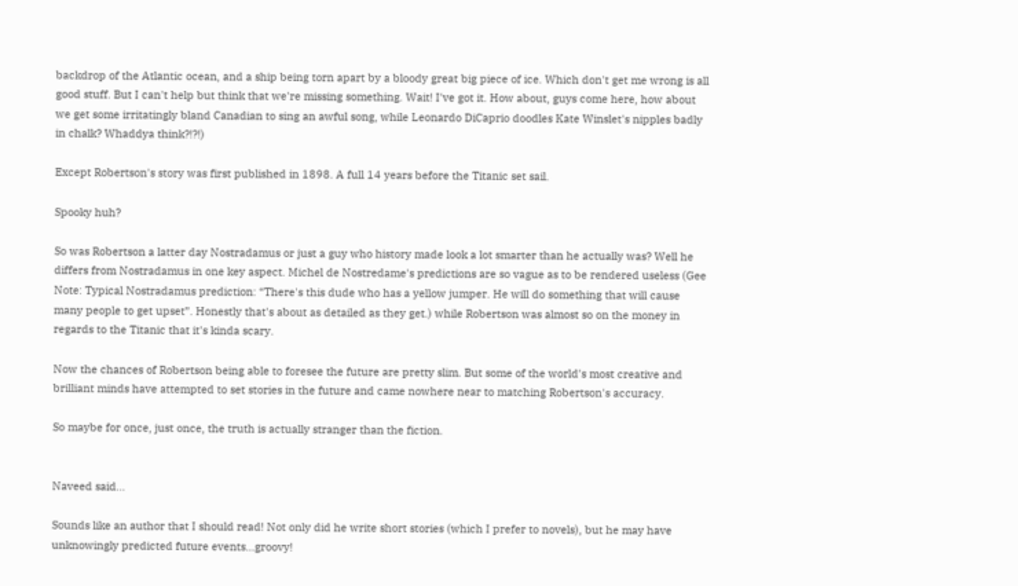backdrop of the Atlantic ocean, and a ship being torn apart by a bloody great big piece of ice. Which don't get me wrong is all good stuff. But I can't help but think that we're missing something. Wait! I've got it. How about, guys come here, how about we get some irritatingly bland Canadian to sing an awful song, while Leonardo DiCaprio doodles Kate Winslet's nipples badly in chalk? Whaddya think?!?!)

Except Robertson's story was first published in 1898. A full 14 years before the Titanic set sail.

Spooky huh?

So was Robertson a latter day Nostradamus or just a guy who history made look a lot smarter than he actually was? Well he differs from Nostradamus in one key aspect. Michel de Nostredame's predictions are so vague as to be rendered useless (Gee Note: Typical Nostradamus prediction: “There's this dude who has a yellow jumper. He will do something that will cause many people to get upset”. Honestly that's about as detailed as they get.) while Robertson was almost so on the money in regards to the Titanic that it's kinda scary.

Now the chances of Robertson being able to foresee the future are pretty slim. But some of the world's most creative and brilliant minds have attempted to set stories in the future and came nowhere near to matching Robertson's accuracy.

So maybe for once, just once, the truth is actually stranger than the fiction.


Naveed said...

Sounds like an author that I should read! Not only did he write short stories (which I prefer to novels), but he may have unknowingly predicted future events...groovy!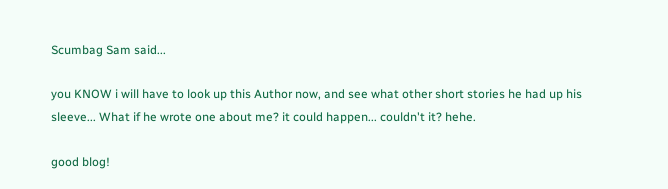Scumbag Sam said...

you KNOW i will have to look up this Author now, and see what other short stories he had up his sleeve... What if he wrote one about me? it could happen... couldn't it? hehe.

good blog!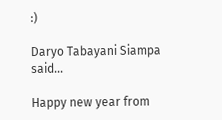:)

Daryo Tabayani Siampa said...

Happy new year from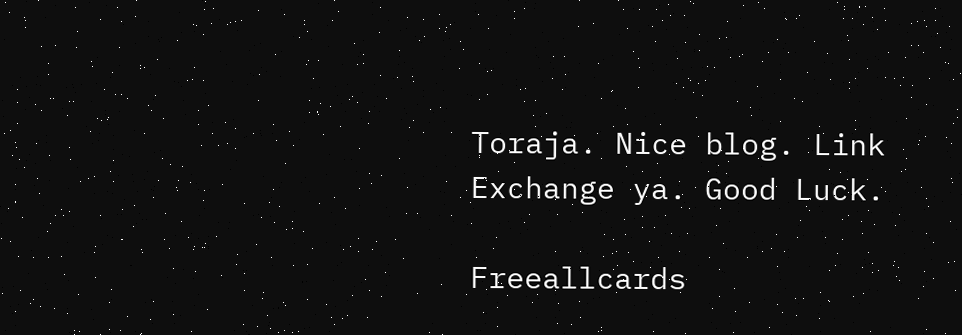Toraja. Nice blog. Link Exchange ya. Good Luck.

Freeallcards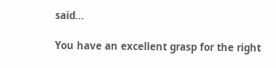said...

You have an excellent grasp for the right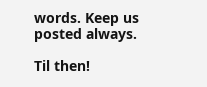words. Keep us posted always.

Til then!